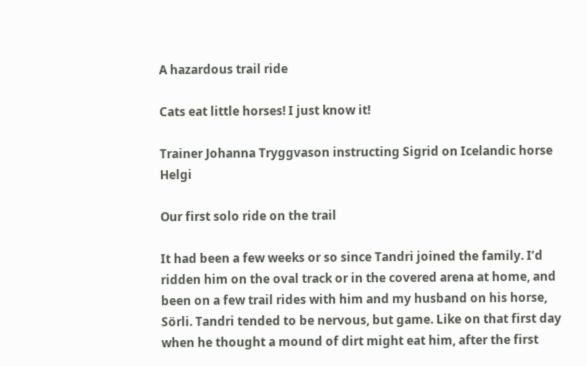A hazardous trail ride

Cats eat little horses! I just know it!

Trainer Johanna Tryggvason instructing Sigrid on Icelandic horse Helgi

Our first solo ride on the trail

It had been a few weeks or so since Tandri joined the family. I’d ridden him on the oval track or in the covered arena at home, and been on a few trail rides with him and my husband on his horse, Sörli. Tandri tended to be nervous, but game. Like on that first day when he thought a mound of dirt might eat him, after the first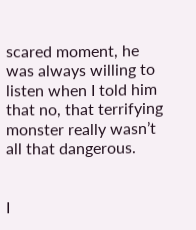scared moment, he was always willing to listen when I told him that no, that terrifying monster really wasn’t all that dangerous.


I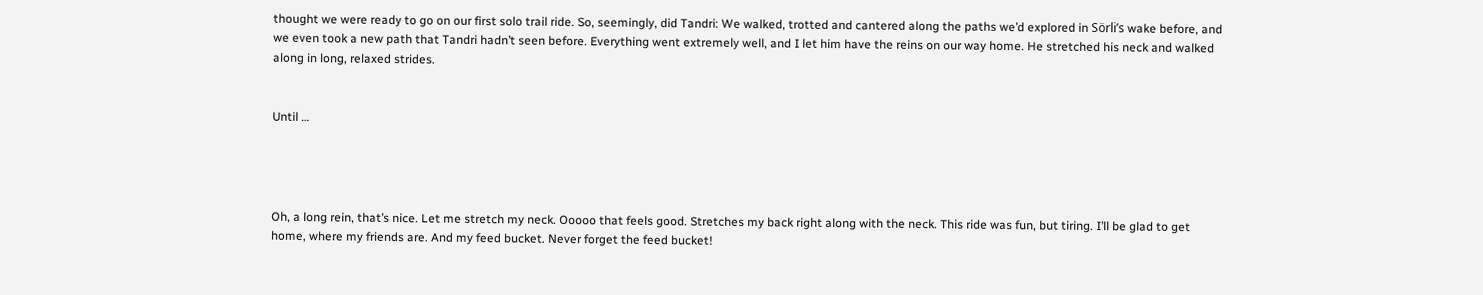thought we were ready to go on our first solo trail ride. So, seemingly, did Tandri: We walked, trotted and cantered along the paths we’d explored in Sörli’s wake before, and we even took a new path that Tandri hadn’t seen before. Everything went extremely well, and I let him have the reins on our way home. He stretched his neck and walked along in long, relaxed strides.


Until …




Oh, a long rein, that’s nice. Let me stretch my neck. Ooooo that feels good. Stretches my back right along with the neck. This ride was fun, but tiring. I’ll be glad to get home, where my friends are. And my feed bucket. Never forget the feed bucket!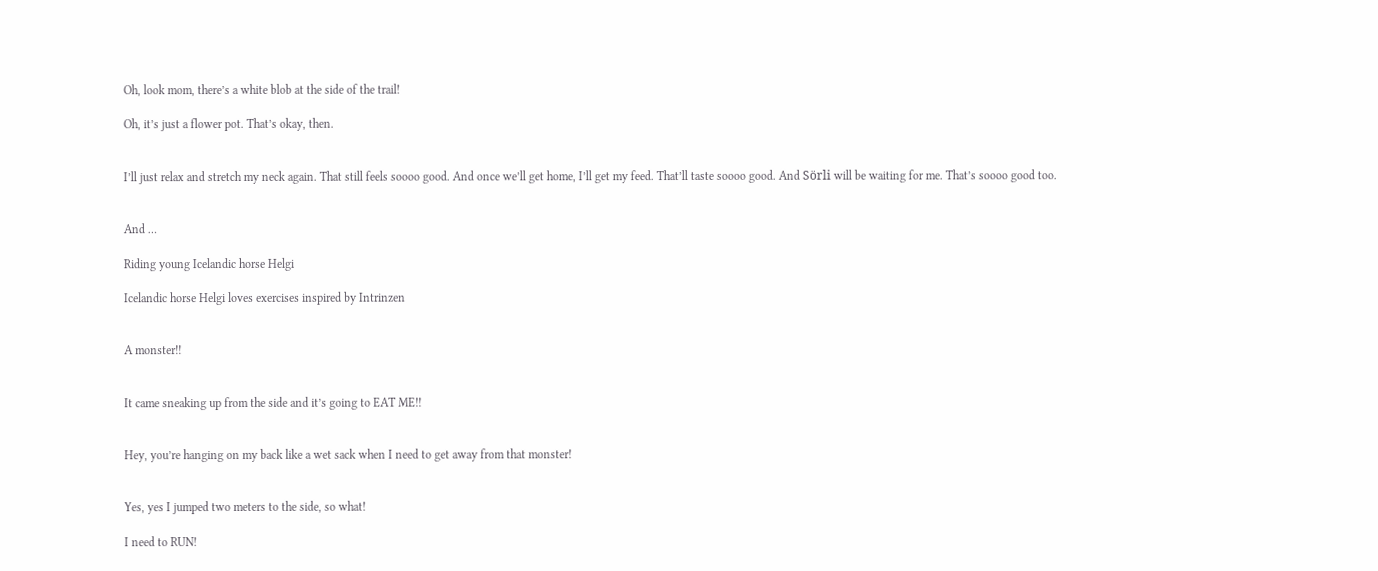Oh, look mom, there’s a white blob at the side of the trail!

Oh, it’s just a flower pot. That’s okay, then.


I’ll just relax and stretch my neck again. That still feels soooo good. And once we’ll get home, I’ll get my feed. That’ll taste soooo good. And Sörli will be waiting for me. That’s soooo good too.


And …

Riding young Icelandic horse Helgi

Icelandic horse Helgi loves exercises inspired by Intrinzen


A monster!!


It came sneaking up from the side and it’s going to EAT ME!!


Hey, you’re hanging on my back like a wet sack when I need to get away from that monster!


Yes, yes I jumped two meters to the side, so what!

I need to RUN!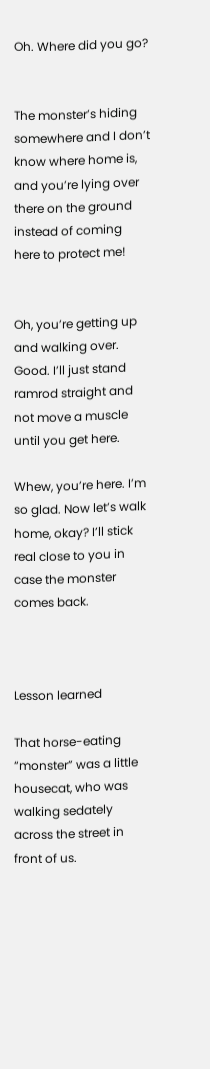Oh. Where did you go?


The monster’s hiding somewhere and I don’t know where home is, and you’re lying over there on the ground instead of coming here to protect me!


Oh, you’re getting up and walking over. Good. I’ll just stand ramrod straight and not move a muscle until you get here.

Whew, you’re here. I’m so glad. Now let’s walk home, okay? I’ll stick real close to you in case the monster comes back.



Lesson learned

That horse-eating “monster” was a little housecat, who was walking sedately across the street in front of us.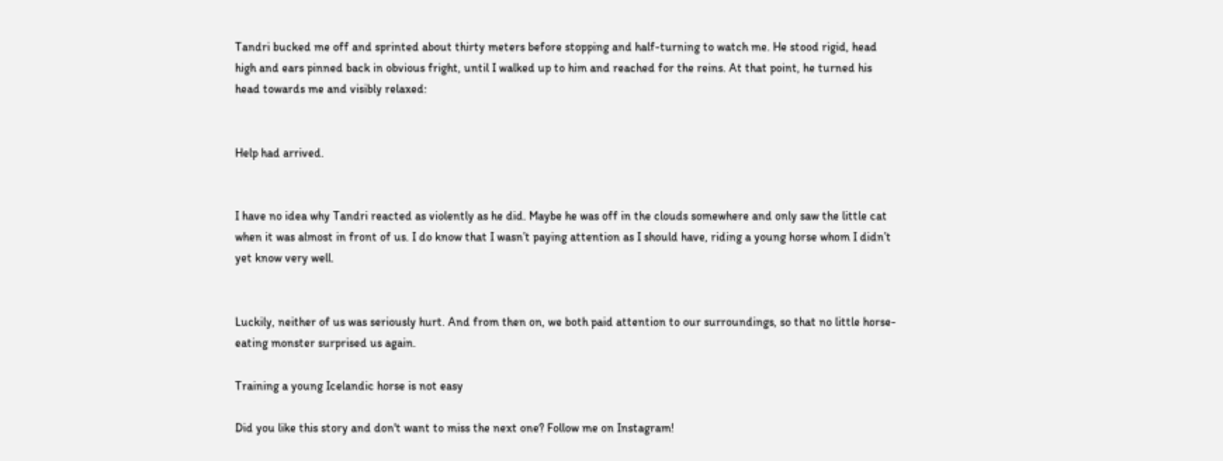Tandri bucked me off and sprinted about thirty meters before stopping and half-turning to watch me. He stood rigid, head high and ears pinned back in obvious fright, until I walked up to him and reached for the reins. At that point, he turned his head towards me and visibly relaxed:


Help had arrived.


I have no idea why Tandri reacted as violently as he did. Maybe he was off in the clouds somewhere and only saw the little cat when it was almost in front of us. I do know that I wasn’t paying attention as I should have, riding a young horse whom I didn’t yet know very well.


Luckily, neither of us was seriously hurt. And from then on, we both paid attention to our surroundings, so that no little horse-eating monster surprised us again.

Training a young Icelandic horse is not easy

Did you like this story and don't want to miss the next one? Follow me on Instagram!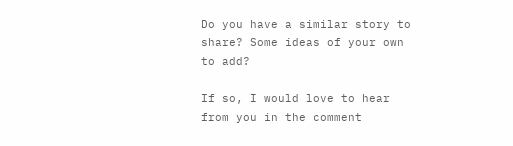Do you have a similar story to share? Some ideas of your own to add?

If so, I would love to hear from you in the comment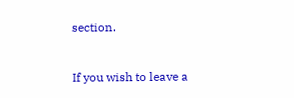section.


If you wish to leave a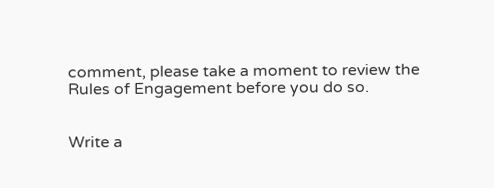comment, please take a moment to review the Rules of Engagement before you do so.


Write a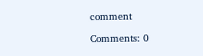comment

Comments: 0